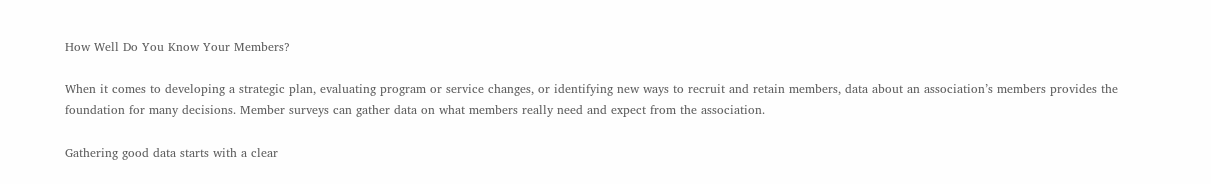How Well Do You Know Your Members?

When it comes to developing a strategic plan, evaluating program or service changes, or identifying new ways to recruit and retain members, data about an association’s members provides the foundation for many decisions. Member surveys can gather data on what members really need and expect from the association.

Gathering good data starts with a clear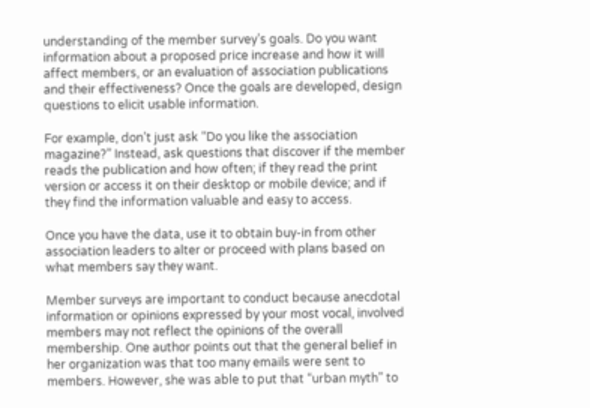understanding of the member survey’s goals. Do you want information about a proposed price increase and how it will affect members, or an evaluation of association publications and their effectiveness? Once the goals are developed, design questions to elicit usable information.

For example, don’t just ask “Do you like the association magazine?” Instead, ask questions that discover if the member reads the publication and how often; if they read the print version or access it on their desktop or mobile device; and if they find the information valuable and easy to access.

Once you have the data, use it to obtain buy-in from other association leaders to alter or proceed with plans based on what members say they want.

Member surveys are important to conduct because anecdotal information or opinions expressed by your most vocal, involved members may not reflect the opinions of the overall membership. One author points out that the general belief in her organization was that too many emails were sent to members. However, she was able to put that “urban myth” to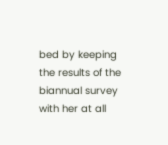bed by keeping the results of the biannual survey with her at all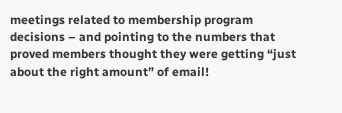meetings related to membership program decisions – and pointing to the numbers that proved members thought they were getting “just about the right amount” of email!